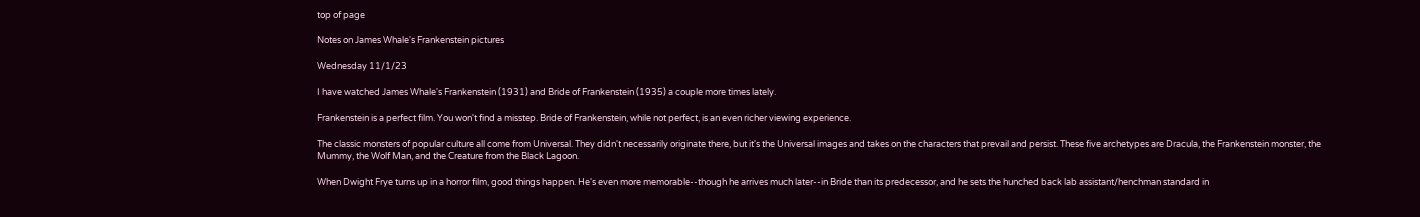top of page

Notes on James Whale's Frankenstein pictures

Wednesday 11/1/23

I have watched James Whale's Frankenstein (1931) and Bride of Frankenstein (1935) a couple more times lately.

Frankenstein is a perfect film. You won't find a misstep. Bride of Frankenstein, while not perfect, is an even richer viewing experience.

The classic monsters of popular culture all come from Universal. They didn't necessarily originate there, but it's the Universal images and takes on the characters that prevail and persist. These five archetypes are Dracula, the Frankenstein monster, the Mummy, the Wolf Man, and the Creature from the Black Lagoon.

When Dwight Frye turns up in a horror film, good things happen. He's even more memorable--though he arrives much later--in Bride than its predecessor, and he sets the hunched back lab assistant/henchman standard in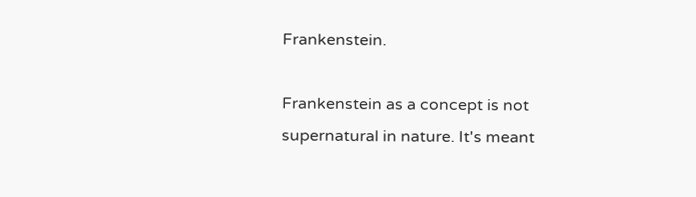Frankenstein.

Frankenstein as a concept is not supernatural in nature. It's meant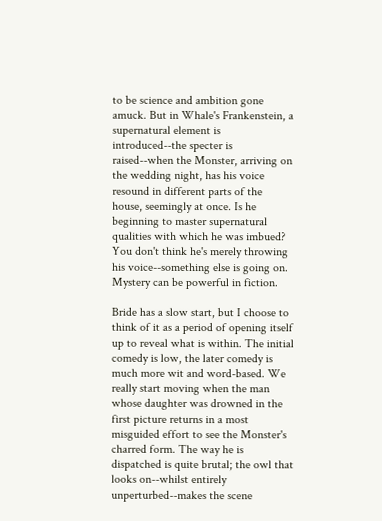to be science and ambition gone amuck. But in Whale's Frankenstein, a supernatural element is introduced--the specter is raised--when the Monster, arriving on the wedding night, has his voice resound in different parts of the house, seemingly at once. Is he beginning to master supernatural qualities with which he was imbued? You don't think he's merely throwing his voice--something else is going on. Mystery can be powerful in fiction.

Bride has a slow start, but I choose to think of it as a period of opening itself up to reveal what is within. The initial comedy is low, the later comedy is much more wit and word-based. We really start moving when the man whose daughter was drowned in the first picture returns in a most misguided effort to see the Monster's charred form. The way he is dispatched is quite brutal; the owl that looks on--whilst entirely unperturbed--makes the scene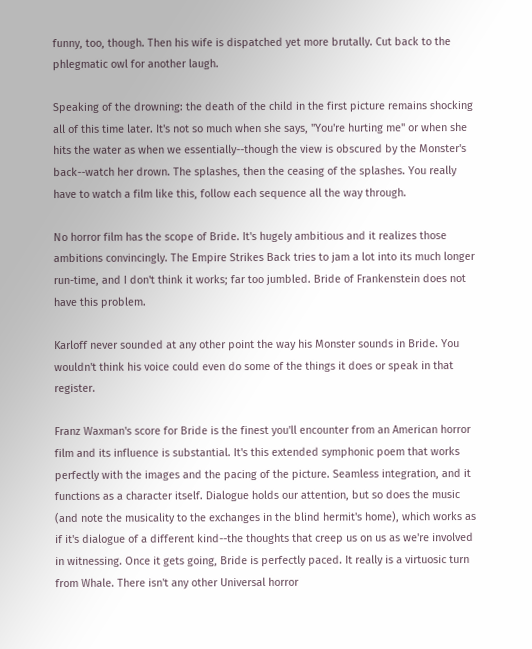funny, too, though. Then his wife is dispatched yet more brutally. Cut back to the phlegmatic owl for another laugh.

Speaking of the drowning: the death of the child in the first picture remains shocking all of this time later. It's not so much when she says, "You're hurting me" or when she hits the water as when we essentially--though the view is obscured by the Monster's back--watch her drown. The splashes, then the ceasing of the splashes. You really have to watch a film like this, follow each sequence all the way through.

No horror film has the scope of Bride. It's hugely ambitious and it realizes those ambitions convincingly. The Empire Strikes Back tries to jam a lot into its much longer run-time, and I don't think it works; far too jumbled. Bride of Frankenstein does not have this problem.

Karloff never sounded at any other point the way his Monster sounds in Bride. You wouldn't think his voice could even do some of the things it does or speak in that register.

Franz Waxman's score for Bride is the finest you'll encounter from an American horror film and its influence is substantial. It's this extended symphonic poem that works perfectly with the images and the pacing of the picture. Seamless integration, and it functions as a character itself. Dialogue holds our attention, but so does the music (and note the musicality to the exchanges in the blind hermit's home), which works as if it's dialogue of a different kind--the thoughts that creep us on us as we're involved in witnessing. Once it gets going, Bride is perfectly paced. It really is a virtuosic turn from Whale. There isn't any other Universal horror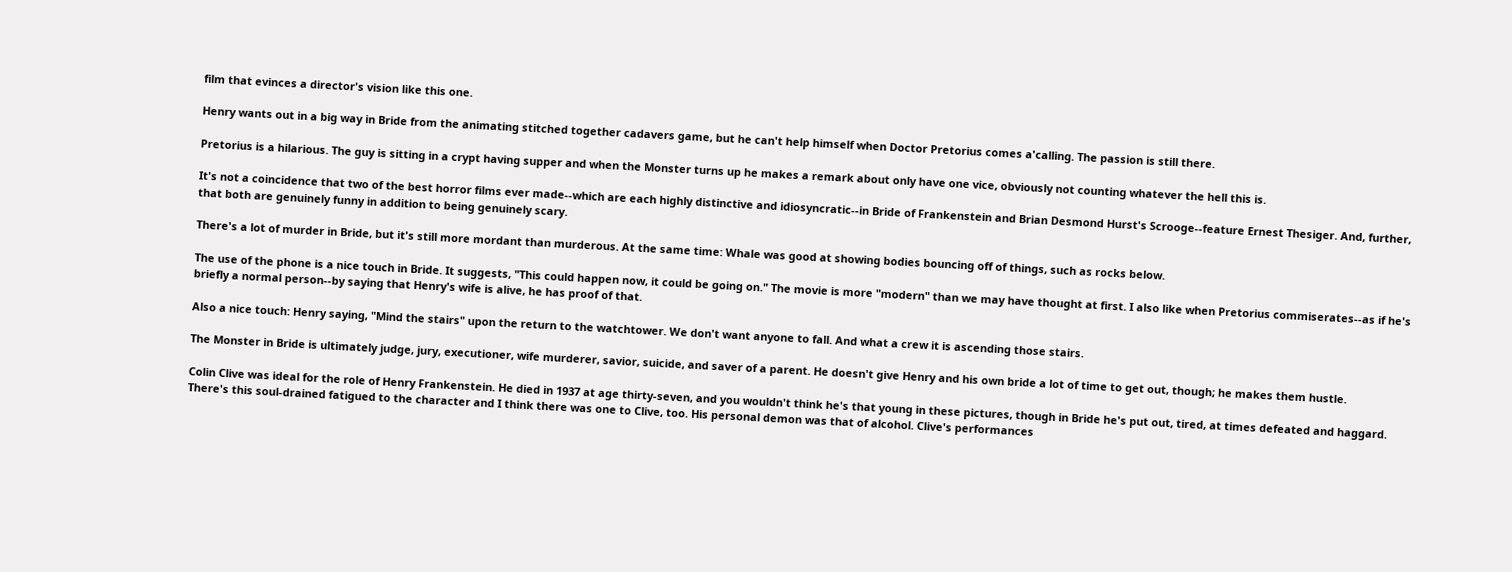film that evinces a director's vision like this one.

Henry wants out in a big way in Bride from the animating stitched together cadavers game, but he can't help himself when Doctor Pretorius comes a'calling. The passion is still there.

Pretorius is a hilarious. The guy is sitting in a crypt having supper and when the Monster turns up he makes a remark about only have one vice, obviously not counting whatever the hell this is.

It's not a coincidence that two of the best horror films ever made--which are each highly distinctive and idiosyncratic--in Bride of Frankenstein and Brian Desmond Hurst's Scrooge--feature Ernest Thesiger. And, further, that both are genuinely funny in addition to being genuinely scary.

There's a lot of murder in Bride, but it's still more mordant than murderous. At the same time: Whale was good at showing bodies bouncing off of things, such as rocks below.

The use of the phone is a nice touch in Bride. It suggests, "This could happen now, it could be going on." The movie is more "modern" than we may have thought at first. I also like when Pretorius commiserates--as if he's briefly a normal person--by saying that Henry's wife is alive, he has proof of that.

Also a nice touch: Henry saying, "Mind the stairs" upon the return to the watchtower. We don't want anyone to fall. And what a crew it is ascending those stairs.

The Monster in Bride is ultimately judge, jury, executioner, wife murderer, savior, suicide, and saver of a parent. He doesn't give Henry and his own bride a lot of time to get out, though; he makes them hustle.

Colin Clive was ideal for the role of Henry Frankenstein. He died in 1937 at age thirty-seven, and you wouldn't think he's that young in these pictures, though in Bride he's put out, tired, at times defeated and haggard. There's this soul-drained fatigued to the character and I think there was one to Clive, too. His personal demon was that of alcohol. Clive's performances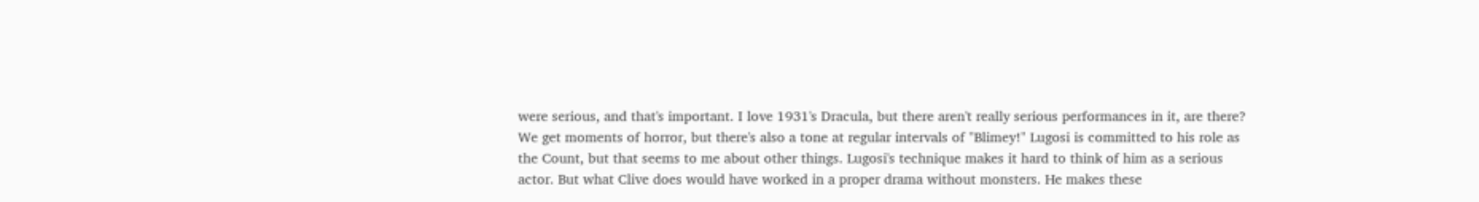were serious, and that's important. I love 1931's Dracula, but there aren't really serious performances in it, are there? We get moments of horror, but there's also a tone at regular intervals of "Blimey!" Lugosi is committed to his role as the Count, but that seems to me about other things. Lugosi's technique makes it hard to think of him as a serious actor. But what Clive does would have worked in a proper drama without monsters. He makes these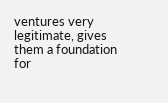ventures very legitimate, gives them a foundation for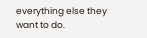everything else they want to do.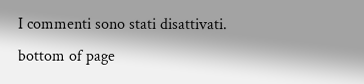I commenti sono stati disattivati.
bottom of page